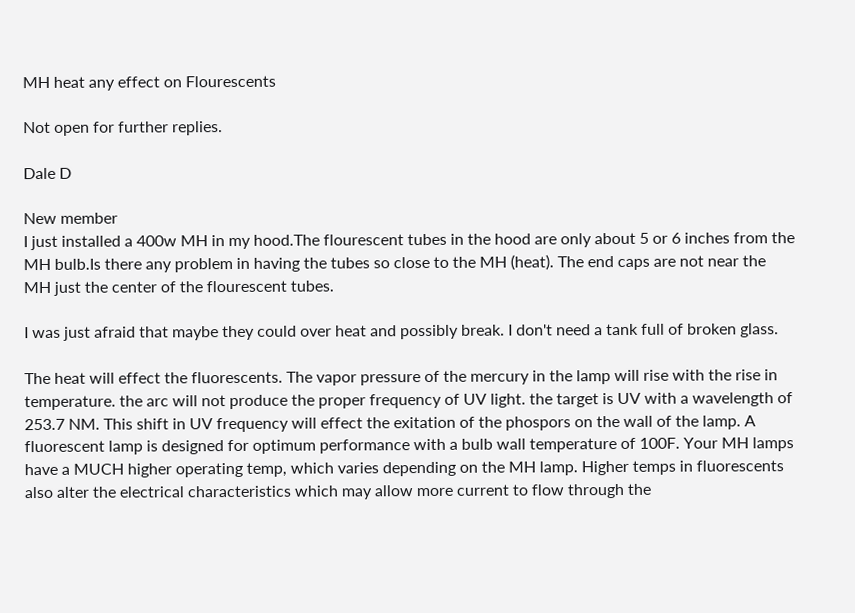MH heat any effect on Flourescents

Not open for further replies.

Dale D

New member
I just installed a 400w MH in my hood.The flourescent tubes in the hood are only about 5 or 6 inches from the MH bulb.Is there any problem in having the tubes so close to the MH (heat). The end caps are not near the MH just the center of the flourescent tubes.

I was just afraid that maybe they could over heat and possibly break. I don't need a tank full of broken glass.

The heat will effect the fluorescents. The vapor pressure of the mercury in the lamp will rise with the rise in temperature. the arc will not produce the proper frequency of UV light. the target is UV with a wavelength of 253.7 NM. This shift in UV frequency will effect the exitation of the phospors on the wall of the lamp. A fluorescent lamp is designed for optimum performance with a bulb wall temperature of 100F. Your MH lamps have a MUCH higher operating temp, which varies depending on the MH lamp. Higher temps in fluorescents also alter the electrical characteristics which may allow more current to flow through the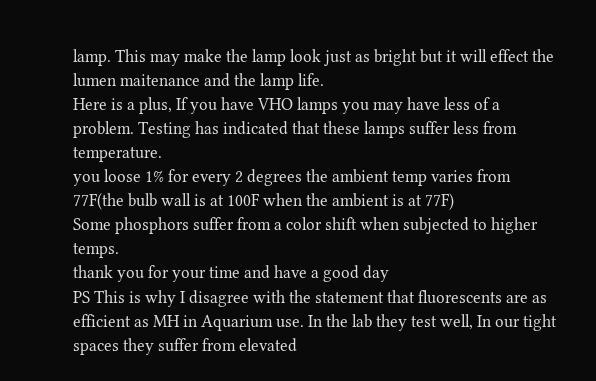lamp. This may make the lamp look just as bright but it will effect the lumen maitenance and the lamp life.
Here is a plus, If you have VHO lamps you may have less of a problem. Testing has indicated that these lamps suffer less from temperature.
you loose 1% for every 2 degrees the ambient temp varies from 77F(the bulb wall is at 100F when the ambient is at 77F)
Some phosphors suffer from a color shift when subjected to higher temps.
thank you for your time and have a good day
PS This is why I disagree with the statement that fluorescents are as efficient as MH in Aquarium use. In the lab they test well, In our tight spaces they suffer from elevated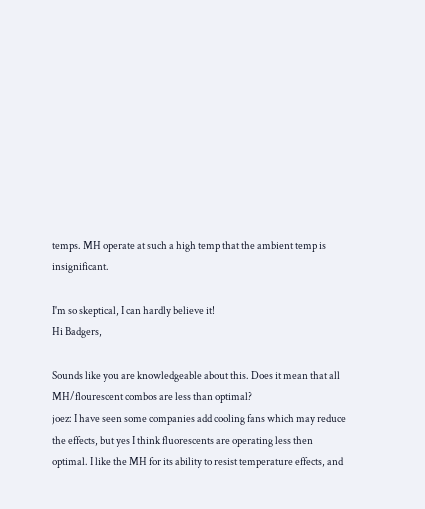temps. MH operate at such a high temp that the ambient temp is insignificant.

I'm so skeptical, I can hardly believe it!
Hi Badgers,

Sounds like you are knowledgeable about this. Does it mean that all MH/flourescent combos are less than optimal?
joez: I have seen some companies add cooling fans which may reduce the effects, but yes I think fluorescents are operating less then optimal. I like the MH for its ability to resist temperature effects, and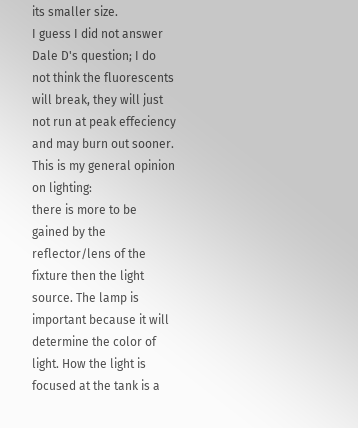its smaller size.
I guess I did not answer Dale D's question; I do not think the fluorescents will break, they will just not run at peak effeciency and may burn out sooner.
This is my general opinion on lighting:
there is more to be gained by the reflector/lens of the fixture then the light source. The lamp is important because it will determine the color of light. How the light is focused at the tank is a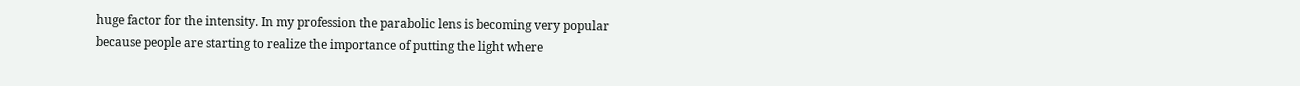huge factor for the intensity. In my profession the parabolic lens is becoming very popular because people are starting to realize the importance of putting the light where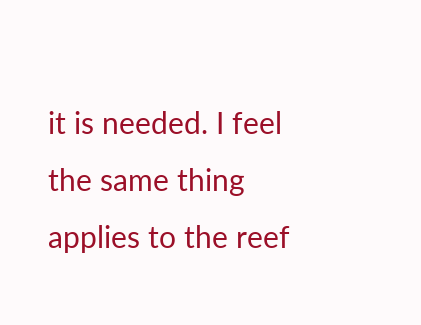it is needed. I feel the same thing applies to the reef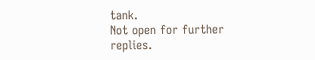tank.
Not open for further replies.